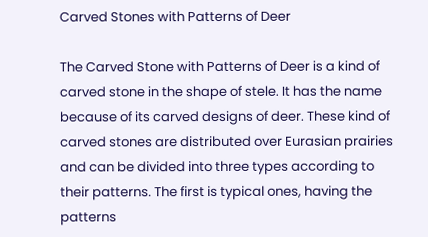Carved Stones with Patterns of Deer

The Carved Stone with Patterns of Deer is a kind of carved stone in the shape of stele. It has the name because of its carved designs of deer. These kind of carved stones are distributed over Eurasian prairies and can be divided into three types according to their patterns. The first is typical ones, having the patterns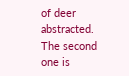of deer abstracted. The second one is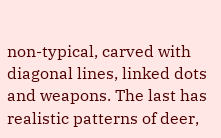non-typical, carved with diagonal lines, linked dots and weapons. The last has realistic patterns of deer,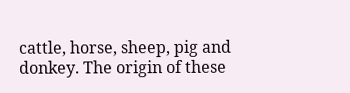cattle, horse, sheep, pig and donkey. The origin of these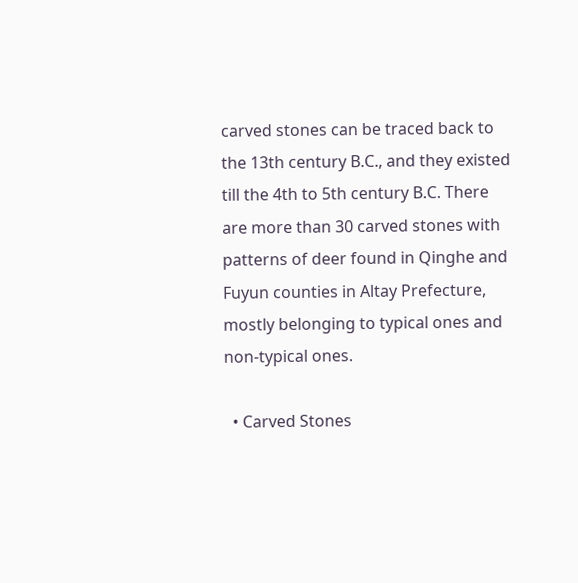carved stones can be traced back to the 13th century B.C., and they existed till the 4th to 5th century B.C. There are more than 30 carved stones with patterns of deer found in Qinghe and Fuyun counties in Altay Prefecture, mostly belonging to typical ones and non-typical ones.

  • Carved Stones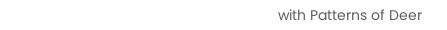with Patterns of Deer